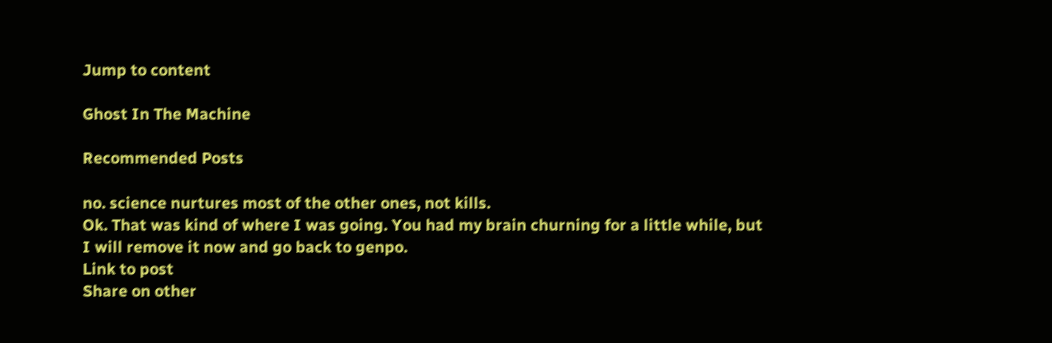Jump to content

Ghost In The Machine

Recommended Posts

no. science nurtures most of the other ones, not kills.
Ok. That was kind of where I was going. You had my brain churning for a little while, but I will remove it now and go back to genpo.
Link to post
Share on other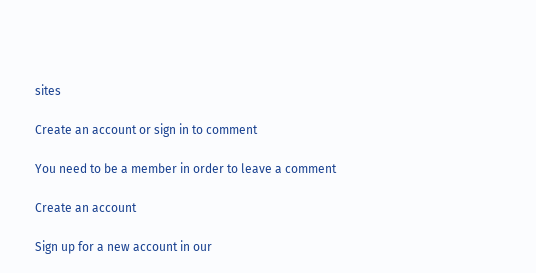sites

Create an account or sign in to comment

You need to be a member in order to leave a comment

Create an account

Sign up for a new account in our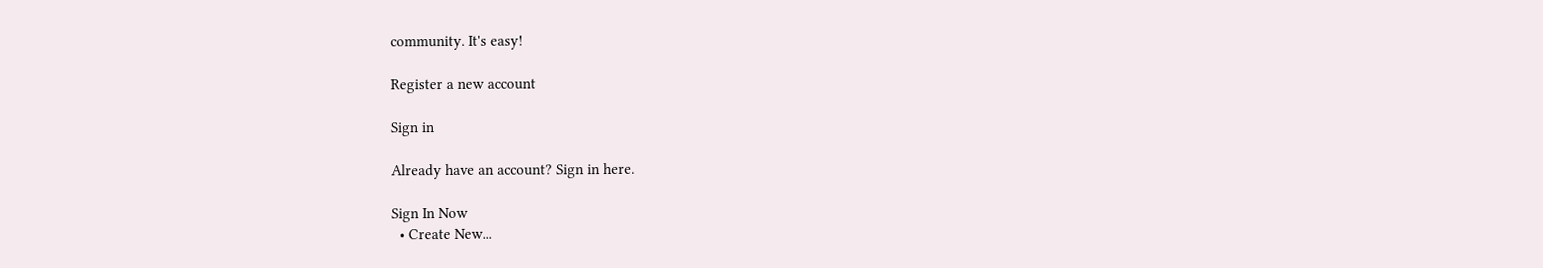community. It's easy!

Register a new account

Sign in

Already have an account? Sign in here.

Sign In Now
  • Create New...